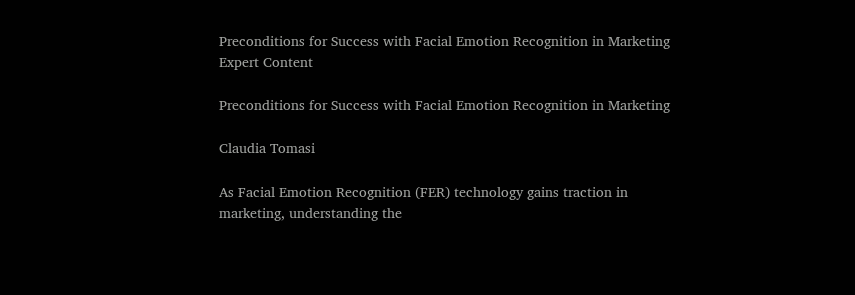Preconditions for Success with Facial Emotion Recognition in Marketing
Expert Content

Preconditions for Success with Facial Emotion Recognition in Marketing

Claudia Tomasi

As Facial Emotion Recognition (FER) technology gains traction in marketing, understanding the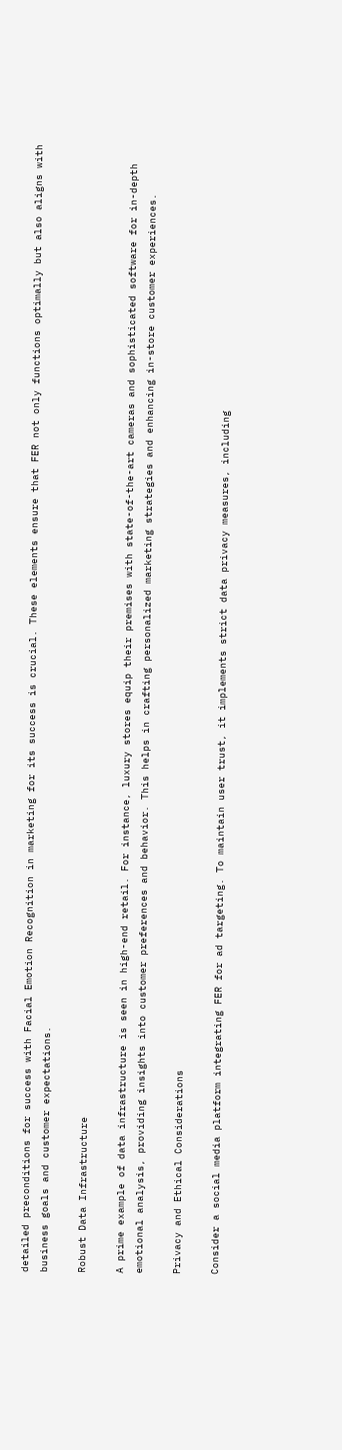detailed preconditions for success with Facial Emotion Recognition in marketing for its success is crucial. These elements ensure that FER not only functions optimally but also aligns with business goals and customer expectations.

Robust Data Infrastructure

A prime example of data infrastructure is seen in high-end retail. For instance, luxury stores equip their premises with state-of-the-art cameras and sophisticated software for in-depth emotional analysis, providing insights into customer preferences and behavior. This helps in crafting personalized marketing strategies and enhancing in-store customer experiences.

Privacy and Ethical Considerations

Consider a social media platform integrating FER for ad targeting. To maintain user trust, it implements strict data privacy measures, including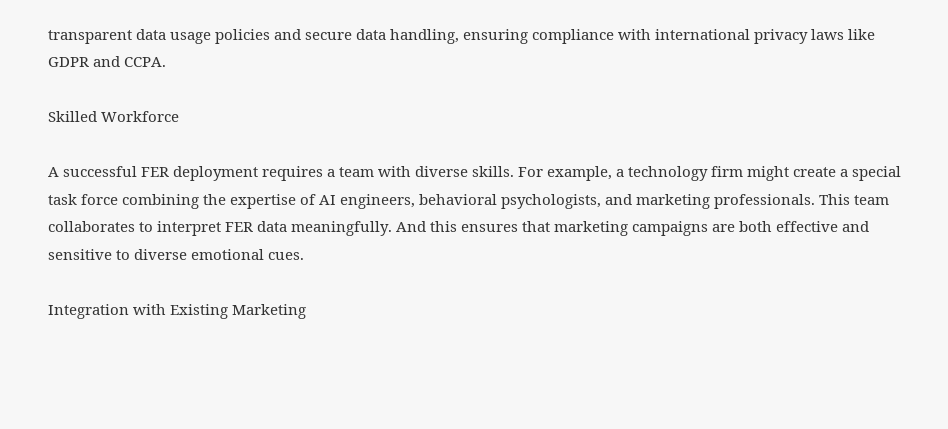transparent data usage policies and secure data handling, ensuring compliance with international privacy laws like GDPR and CCPA.

Skilled Workforce

A successful FER deployment requires a team with diverse skills. For example, a technology firm might create a special task force combining the expertise of AI engineers, behavioral psychologists, and marketing professionals. This team collaborates to interpret FER data meaningfully. And this ensures that marketing campaigns are both effective and sensitive to diverse emotional cues.

Integration with Existing Marketing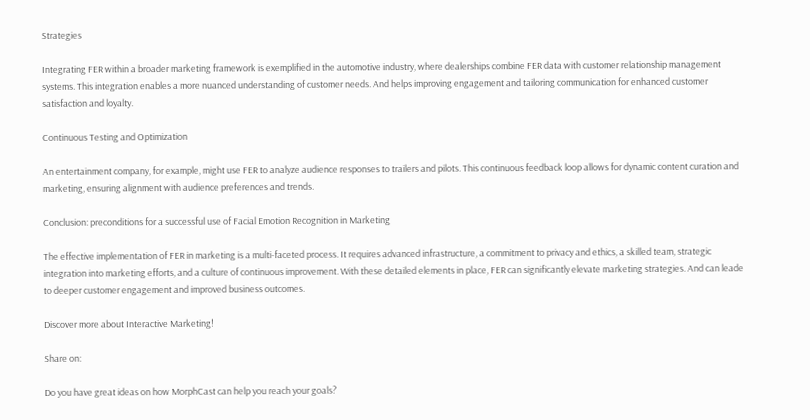Strategies

Integrating FER within a broader marketing framework is exemplified in the automotive industry, where dealerships combine FER data with customer relationship management systems. This integration enables a more nuanced understanding of customer needs. And helps improving engagement and tailoring communication for enhanced customer satisfaction and loyalty.

Continuous Testing and Optimization

An entertainment company, for example, might use FER to analyze audience responses to trailers and pilots. This continuous feedback loop allows for dynamic content curation and marketing, ensuring alignment with audience preferences and trends.

Conclusion: preconditions for a successful use of Facial Emotion Recognition in Marketing

The effective implementation of FER in marketing is a multi-faceted process. It requires advanced infrastructure, a commitment to privacy and ethics, a skilled team, strategic integration into marketing efforts, and a culture of continuous improvement. With these detailed elements in place, FER can significantly elevate marketing strategies. And can leade to deeper customer engagement and improved business outcomes.

Discover more about Interactive Marketing!

Share on:

Do you have great ideas on how MorphCast can help you reach your goals?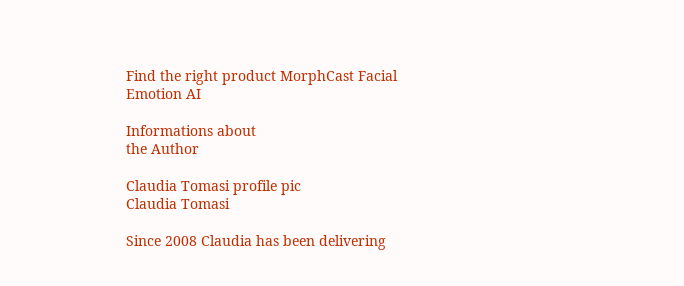Find the right product MorphCast Facial Emotion AI

Informations about
the Author

Claudia Tomasi profile pic
Claudia Tomasi

Since 2008 Claudia has been delivering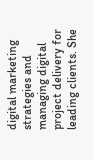digital marketing strategies and managing digital project delivery for leading clients. She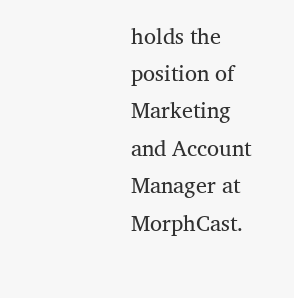holds the position of Marketing and Account Manager at MorphCast.